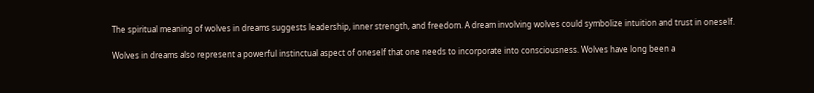The spiritual meaning of wolves in dreams suggests leadership, inner strength, and freedom. A dream involving wolves could symbolize intuition and trust in oneself.

Wolves in dreams also represent a powerful instinctual aspect of oneself that one needs to incorporate into consciousness. Wolves have long been a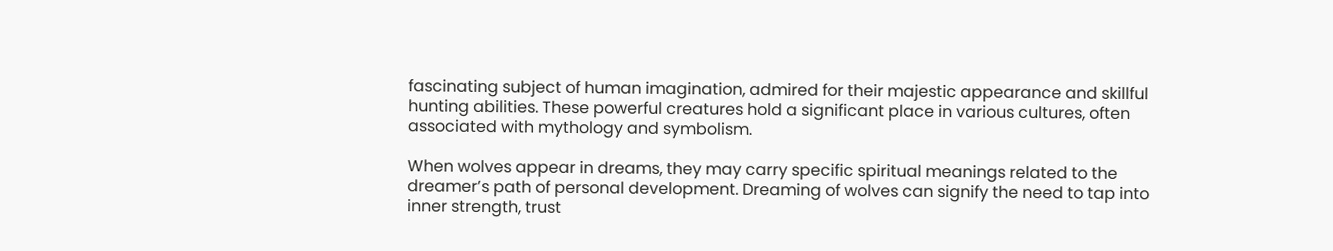fascinating subject of human imagination, admired for their majestic appearance and skillful hunting abilities. These powerful creatures hold a significant place in various cultures, often associated with mythology and symbolism.

When wolves appear in dreams, they may carry specific spiritual meanings related to the dreamer’s path of personal development. Dreaming of wolves can signify the need to tap into inner strength, trust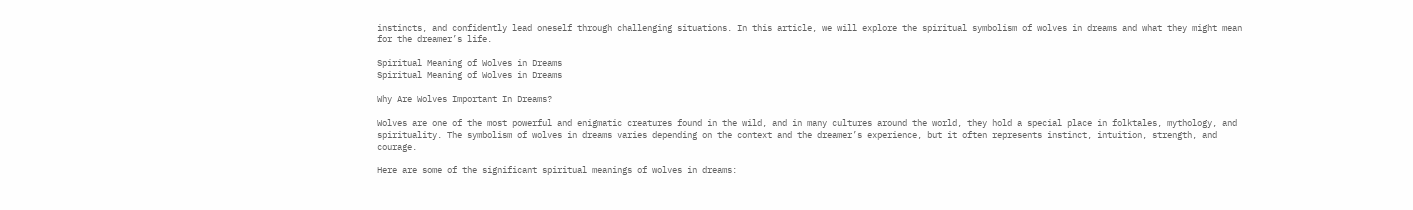instincts, and confidently lead oneself through challenging situations. In this article, we will explore the spiritual symbolism of wolves in dreams and what they might mean for the dreamer’s life.

Spiritual Meaning of Wolves in Dreams
Spiritual Meaning of Wolves in Dreams

Why Are Wolves Important In Dreams?

Wolves are one of the most powerful and enigmatic creatures found in the wild, and in many cultures around the world, they hold a special place in folktales, mythology, and spirituality. The symbolism of wolves in dreams varies depending on the context and the dreamer’s experience, but it often represents instinct, intuition, strength, and courage.

Here are some of the significant spiritual meanings of wolves in dreams: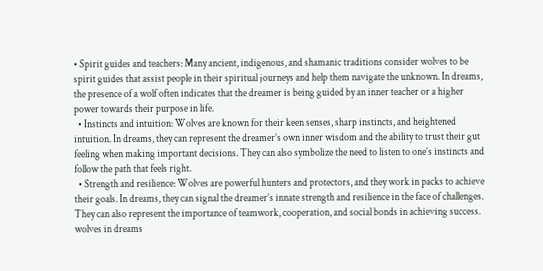• Spirit guides and teachers: Many ancient, indigenous, and shamanic traditions consider wolves to be spirit guides that assist people in their spiritual journeys and help them navigate the unknown. In dreams, the presence of a wolf often indicates that the dreamer is being guided by an inner teacher or a higher power towards their purpose in life.
  • Instincts and intuition: Wolves are known for their keen senses, sharp instincts, and heightened intuition. In dreams, they can represent the dreamer’s own inner wisdom and the ability to trust their gut feeling when making important decisions. They can also symbolize the need to listen to one’s instincts and follow the path that feels right.
  • Strength and resilience: Wolves are powerful hunters and protectors, and they work in packs to achieve their goals. In dreams, they can signal the dreamer’s innate strength and resilience in the face of challenges. They can also represent the importance of teamwork, cooperation, and social bonds in achieving success.
wolves in dreams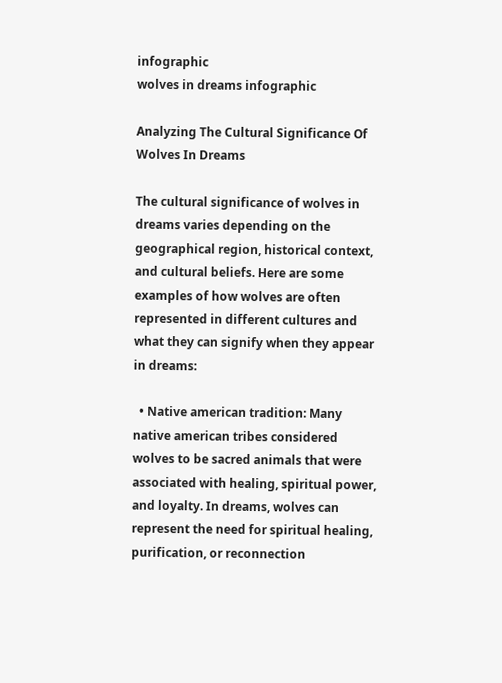infographic
wolves in dreams infographic

Analyzing The Cultural Significance Of Wolves In Dreams

The cultural significance of wolves in dreams varies depending on the geographical region, historical context, and cultural beliefs. Here are some examples of how wolves are often represented in different cultures and what they can signify when they appear in dreams:

  • Native american tradition: Many native american tribes considered wolves to be sacred animals that were associated with healing, spiritual power, and loyalty. In dreams, wolves can represent the need for spiritual healing, purification, or reconnection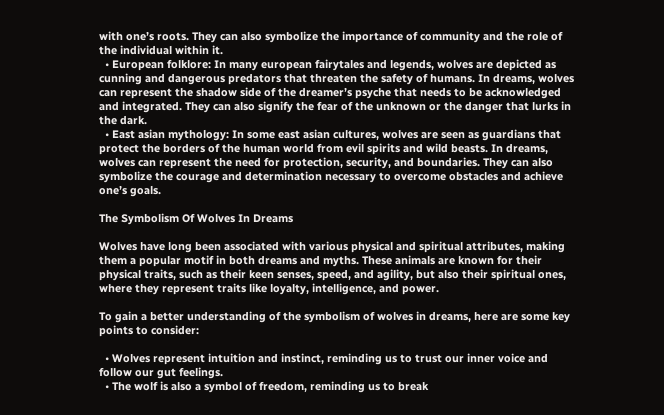with one’s roots. They can also symbolize the importance of community and the role of the individual within it.
  • European folklore: In many european fairytales and legends, wolves are depicted as cunning and dangerous predators that threaten the safety of humans. In dreams, wolves can represent the shadow side of the dreamer’s psyche that needs to be acknowledged and integrated. They can also signify the fear of the unknown or the danger that lurks in the dark.
  • East asian mythology: In some east asian cultures, wolves are seen as guardians that protect the borders of the human world from evil spirits and wild beasts. In dreams, wolves can represent the need for protection, security, and boundaries. They can also symbolize the courage and determination necessary to overcome obstacles and achieve one’s goals.

The Symbolism Of Wolves In Dreams

Wolves have long been associated with various physical and spiritual attributes, making them a popular motif in both dreams and myths. These animals are known for their physical traits, such as their keen senses, speed, and agility, but also their spiritual ones, where they represent traits like loyalty, intelligence, and power.

To gain a better understanding of the symbolism of wolves in dreams, here are some key points to consider:

  • Wolves represent intuition and instinct, reminding us to trust our inner voice and follow our gut feelings.
  • The wolf is also a symbol of freedom, reminding us to break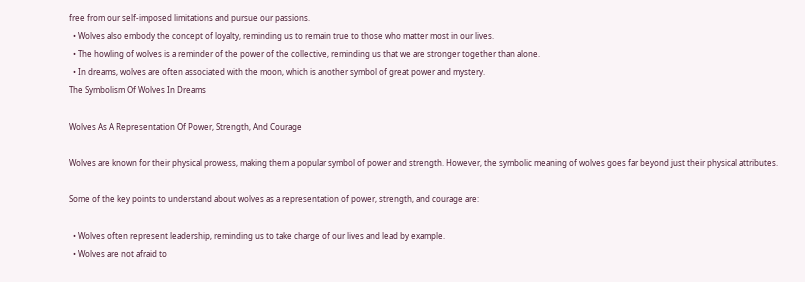free from our self-imposed limitations and pursue our passions.
  • Wolves also embody the concept of loyalty, reminding us to remain true to those who matter most in our lives.
  • The howling of wolves is a reminder of the power of the collective, reminding us that we are stronger together than alone.
  • In dreams, wolves are often associated with the moon, which is another symbol of great power and mystery.
The Symbolism Of Wolves In Dreams

Wolves As A Representation Of Power, Strength, And Courage

Wolves are known for their physical prowess, making them a popular symbol of power and strength. However, the symbolic meaning of wolves goes far beyond just their physical attributes.

Some of the key points to understand about wolves as a representation of power, strength, and courage are:

  • Wolves often represent leadership, reminding us to take charge of our lives and lead by example.
  • Wolves are not afraid to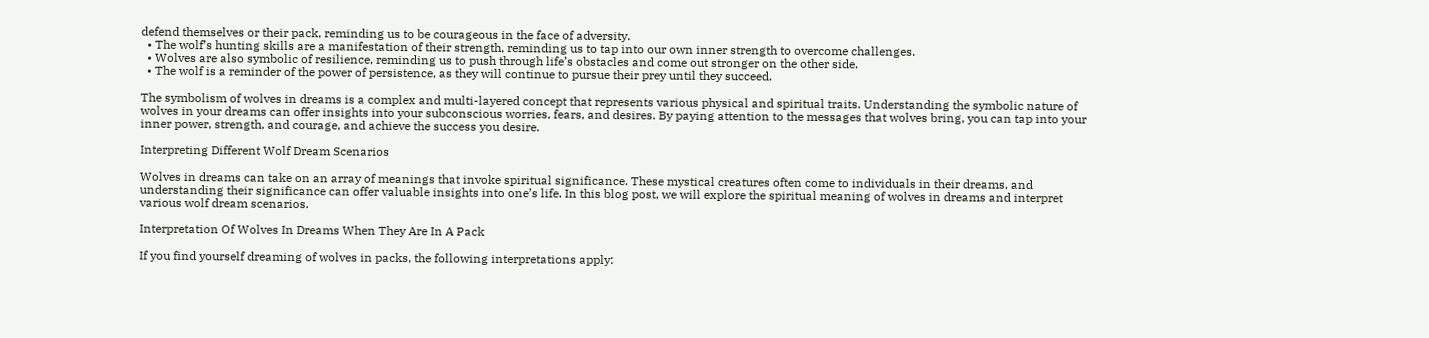defend themselves or their pack, reminding us to be courageous in the face of adversity.
  • The wolf’s hunting skills are a manifestation of their strength, reminding us to tap into our own inner strength to overcome challenges.
  • Wolves are also symbolic of resilience, reminding us to push through life’s obstacles and come out stronger on the other side.
  • The wolf is a reminder of the power of persistence, as they will continue to pursue their prey until they succeed.

The symbolism of wolves in dreams is a complex and multi-layered concept that represents various physical and spiritual traits. Understanding the symbolic nature of wolves in your dreams can offer insights into your subconscious worries, fears, and desires. By paying attention to the messages that wolves bring, you can tap into your inner power, strength, and courage, and achieve the success you desire.

Interpreting Different Wolf Dream Scenarios

Wolves in dreams can take on an array of meanings that invoke spiritual significance. These mystical creatures often come to individuals in their dreams, and understanding their significance can offer valuable insights into one’s life. In this blog post, we will explore the spiritual meaning of wolves in dreams and interpret various wolf dream scenarios.

Interpretation Of Wolves In Dreams When They Are In A Pack

If you find yourself dreaming of wolves in packs, the following interpretations apply: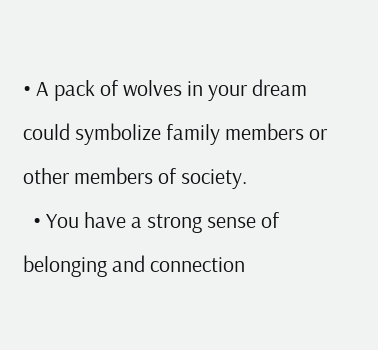• A pack of wolves in your dream could symbolize family members or other members of society.
  • You have a strong sense of belonging and connection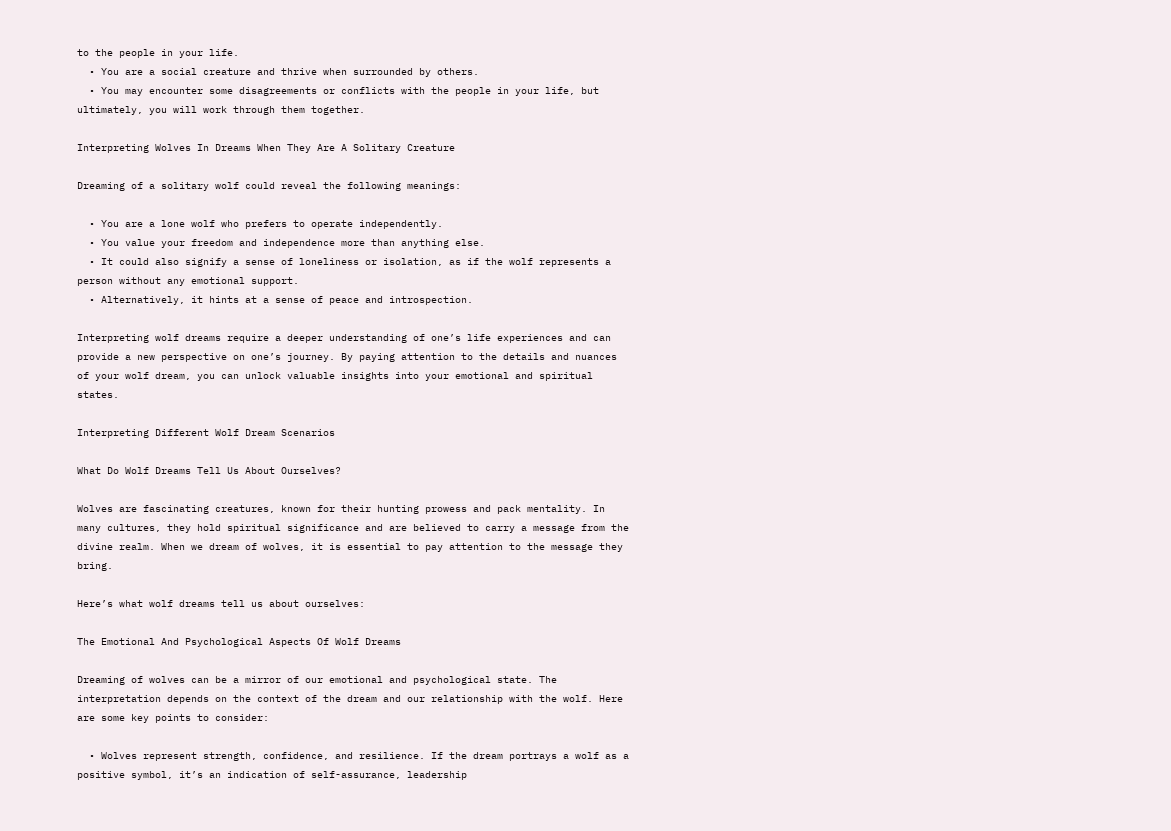to the people in your life.
  • You are a social creature and thrive when surrounded by others.
  • You may encounter some disagreements or conflicts with the people in your life, but ultimately, you will work through them together.

Interpreting Wolves In Dreams When They Are A Solitary Creature

Dreaming of a solitary wolf could reveal the following meanings:

  • You are a lone wolf who prefers to operate independently.
  • You value your freedom and independence more than anything else.
  • It could also signify a sense of loneliness or isolation, as if the wolf represents a person without any emotional support.
  • Alternatively, it hints at a sense of peace and introspection.

Interpreting wolf dreams require a deeper understanding of one’s life experiences and can provide a new perspective on one’s journey. By paying attention to the details and nuances of your wolf dream, you can unlock valuable insights into your emotional and spiritual states.

Interpreting Different Wolf Dream Scenarios

What Do Wolf Dreams Tell Us About Ourselves?

Wolves are fascinating creatures, known for their hunting prowess and pack mentality. In many cultures, they hold spiritual significance and are believed to carry a message from the divine realm. When we dream of wolves, it is essential to pay attention to the message they bring.

Here’s what wolf dreams tell us about ourselves:

The Emotional And Psychological Aspects Of Wolf Dreams

Dreaming of wolves can be a mirror of our emotional and psychological state. The interpretation depends on the context of the dream and our relationship with the wolf. Here are some key points to consider:

  • Wolves represent strength, confidence, and resilience. If the dream portrays a wolf as a positive symbol, it’s an indication of self-assurance, leadership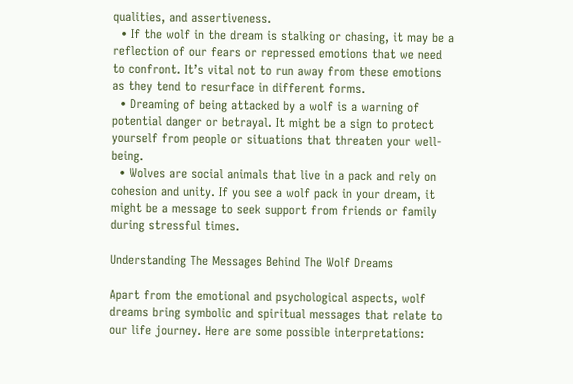qualities, and assertiveness.
  • If the wolf in the dream is stalking or chasing, it may be a reflection of our fears or repressed emotions that we need to confront. It’s vital not to run away from these emotions as they tend to resurface in different forms.
  • Dreaming of being attacked by a wolf is a warning of potential danger or betrayal. It might be a sign to protect yourself from people or situations that threaten your well-being.
  • Wolves are social animals that live in a pack and rely on cohesion and unity. If you see a wolf pack in your dream, it might be a message to seek support from friends or family during stressful times.

Understanding The Messages Behind The Wolf Dreams

Apart from the emotional and psychological aspects, wolf dreams bring symbolic and spiritual messages that relate to our life journey. Here are some possible interpretations: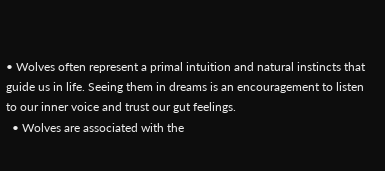• Wolves often represent a primal intuition and natural instincts that guide us in life. Seeing them in dreams is an encouragement to listen to our inner voice and trust our gut feelings.
  • Wolves are associated with the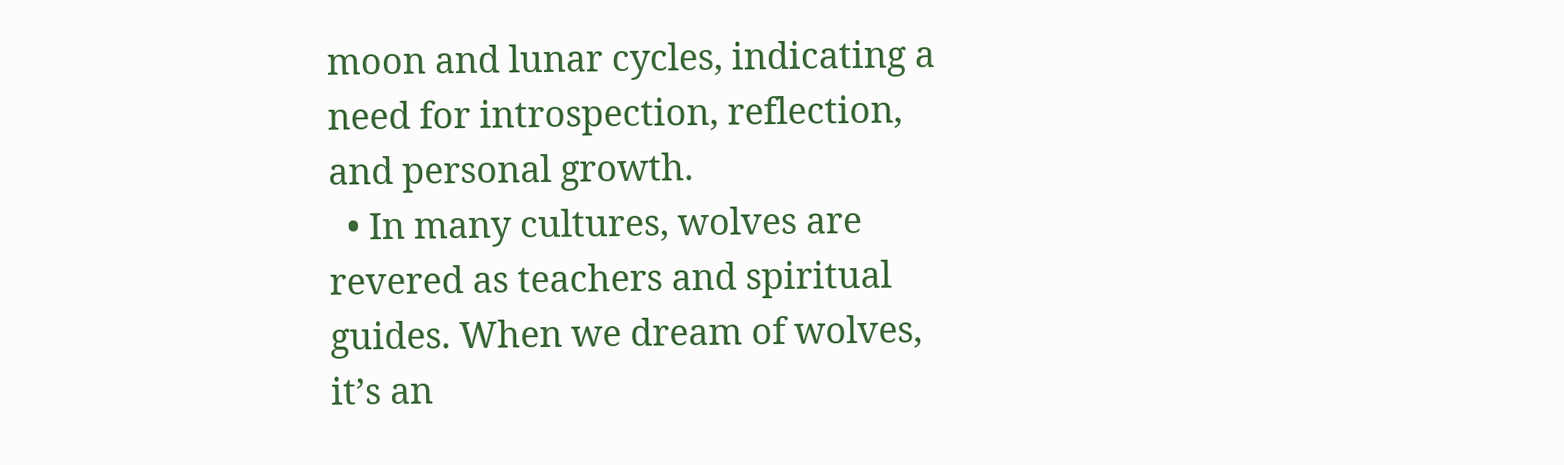moon and lunar cycles, indicating a need for introspection, reflection, and personal growth.
  • In many cultures, wolves are revered as teachers and spiritual guides. When we dream of wolves, it’s an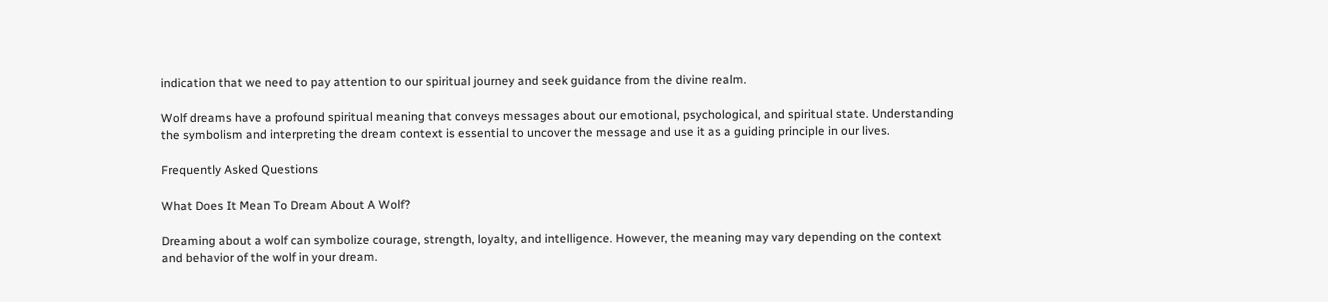indication that we need to pay attention to our spiritual journey and seek guidance from the divine realm.

Wolf dreams have a profound spiritual meaning that conveys messages about our emotional, psychological, and spiritual state. Understanding the symbolism and interpreting the dream context is essential to uncover the message and use it as a guiding principle in our lives.

Frequently Asked Questions

What Does It Mean To Dream About A Wolf?

Dreaming about a wolf can symbolize courage, strength, loyalty, and intelligence. However, the meaning may vary depending on the context and behavior of the wolf in your dream.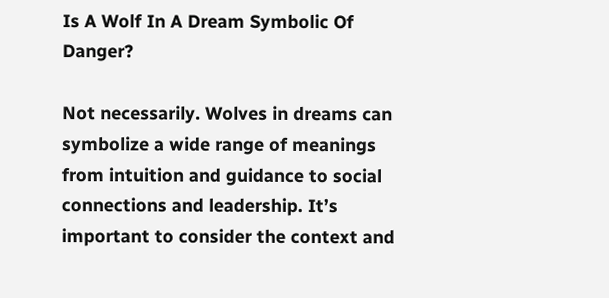Is A Wolf In A Dream Symbolic Of Danger?

Not necessarily. Wolves in dreams can symbolize a wide range of meanings from intuition and guidance to social connections and leadership. It’s important to consider the context and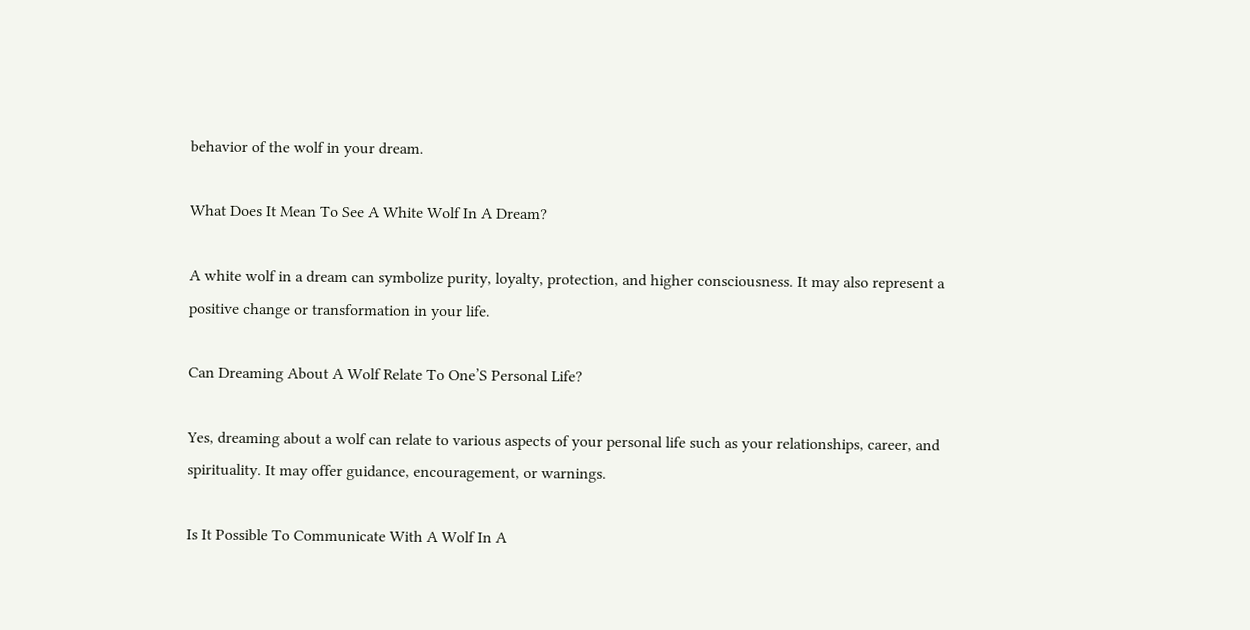behavior of the wolf in your dream.

What Does It Mean To See A White Wolf In A Dream?

A white wolf in a dream can symbolize purity, loyalty, protection, and higher consciousness. It may also represent a positive change or transformation in your life.

Can Dreaming About A Wolf Relate To One’S Personal Life?

Yes, dreaming about a wolf can relate to various aspects of your personal life such as your relationships, career, and spirituality. It may offer guidance, encouragement, or warnings.

Is It Possible To Communicate With A Wolf In A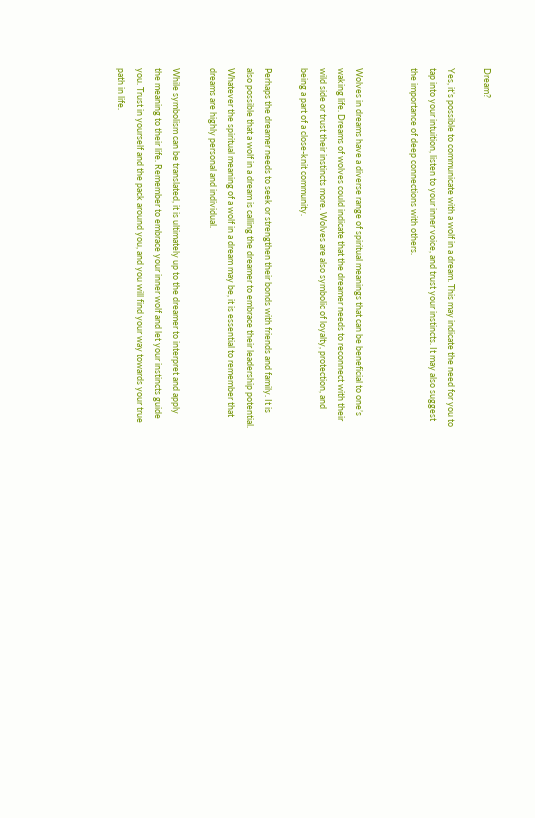Dream?

Yes, it’s possible to communicate with a wolf in a dream. This may indicate the need for you to tap into your intuition, listen to your inner voice, and trust your instincts. It may also suggest the importance of deep connections with others.


Wolves in dreams have a diverse range of spiritual meanings that can be beneficial to one’s waking life. Dreams of wolves could indicate that the dreamer needs to reconnect with their wild side or trust their instincts more. Wolves are also symbolic of loyalty, protection, and being a part of a close-knit community.

Perhaps the dreamer needs to seek or strengthen their bonds with friends and family. It is also possible that a wolf in a dream is calling the dreamer to embrace their leadership potential. Whatever the spiritual meaning of a wolf in a dream may be, it is essential to remember that dreams are highly personal and individual.

While symbolism can be translated, it is ultimately up to the dreamer to interpret and apply the meaning to their life. Remember to embrace your inner wolf and let your instincts guide you. Trust in yourself and the pack around you, and you will find your way towards your true path in life.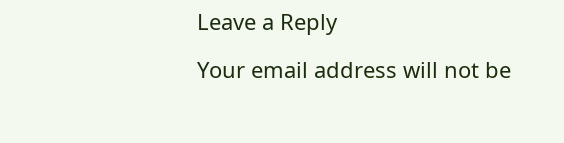Leave a Reply

Your email address will not be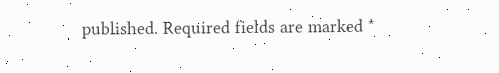published. Required fields are marked *